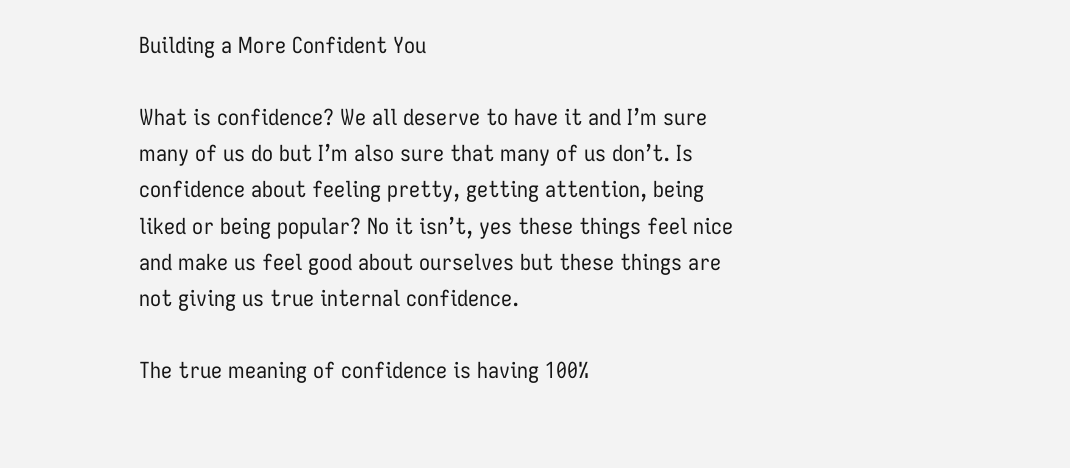Building a More Confident You

What is confidence? We all deserve to have it and I’m sure many of us do but I’m also sure that many of us don’t. Is confidence about feeling pretty, getting attention, being liked or being popular? No it isn’t, yes these things feel nice and make us feel good about ourselves but these things are not giving us true internal confidence.

The true meaning of confidence is having 100%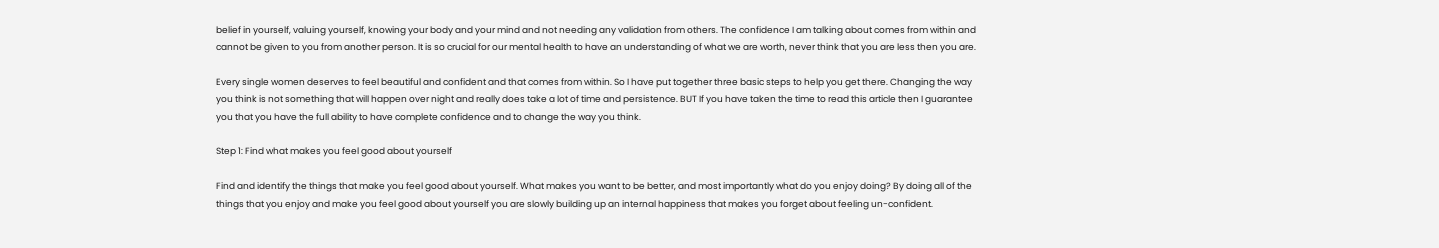belief in yourself, valuing yourself, knowing your body and your mind and not needing any validation from others. The confidence I am talking about comes from within and cannot be given to you from another person. It is so crucial for our mental health to have an understanding of what we are worth, never think that you are less then you are.

Every single women deserves to feel beautiful and confident and that comes from within. So I have put together three basic steps to help you get there. Changing the way you think is not something that will happen over night and really does take a lot of time and persistence. BUT If you have taken the time to read this article then I guarantee you that you have the full ability to have complete confidence and to change the way you think.

Step 1: Find what makes you feel good about yourself

Find and identify the things that make you feel good about yourself. What makes you want to be better, and most importantly what do you enjoy doing? By doing all of the things that you enjoy and make you feel good about yourself you are slowly building up an internal happiness that makes you forget about feeling un-confident.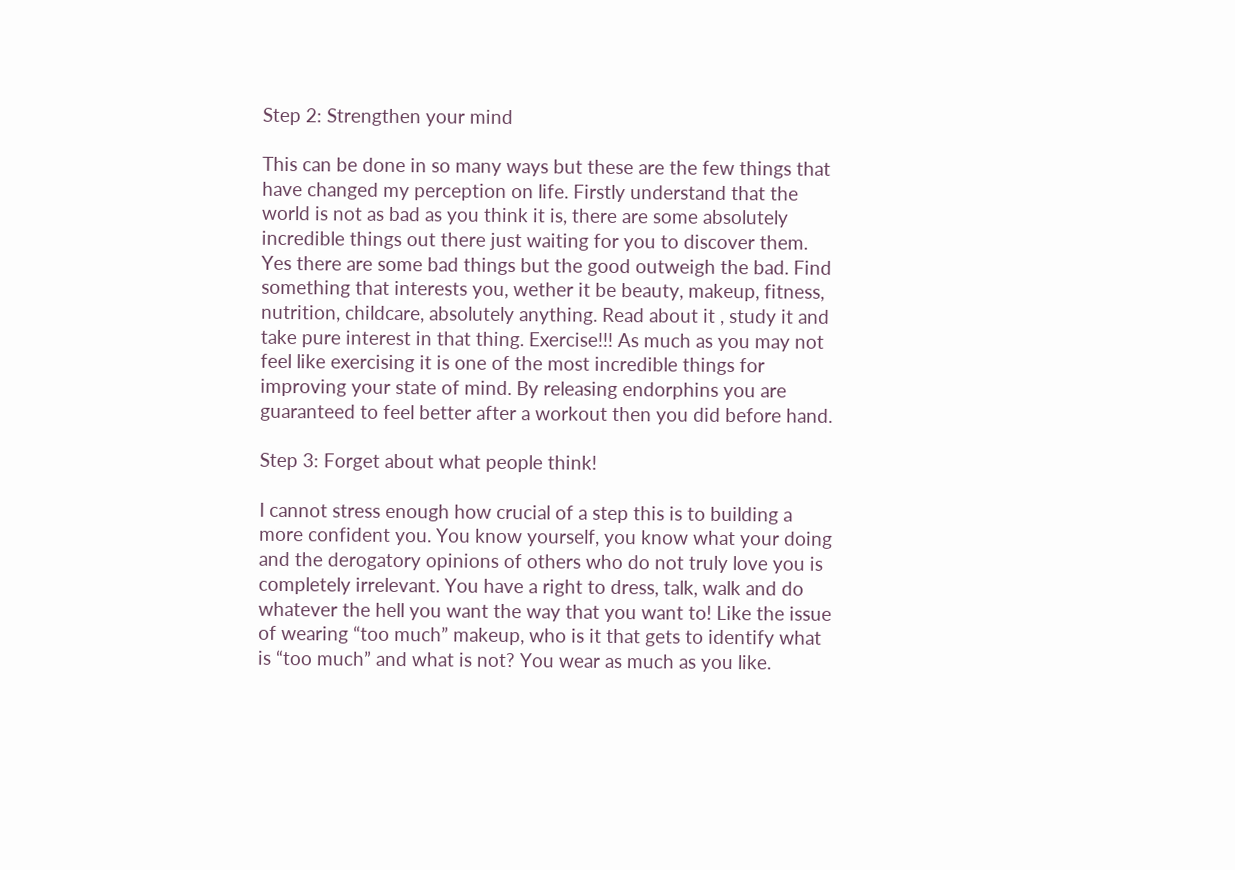Step 2: Strengthen your mind

This can be done in so many ways but these are the few things that have changed my perception on life. Firstly understand that the world is not as bad as you think it is, there are some absolutely incredible things out there just waiting for you to discover them. Yes there are some bad things but the good outweigh the bad. Find something that interests you, wether it be beauty, makeup, fitness, nutrition, childcare, absolutely anything. Read about it , study it and take pure interest in that thing. Exercise!!! As much as you may not feel like exercising it is one of the most incredible things for improving your state of mind. By releasing endorphins you are guaranteed to feel better after a workout then you did before hand.

Step 3: Forget about what people think!

I cannot stress enough how crucial of a step this is to building a more confident you. You know yourself, you know what your doing and the derogatory opinions of others who do not truly love you is completely irrelevant. You have a right to dress, talk, walk and do whatever the hell you want the way that you want to! Like the issue of wearing “too much” makeup, who is it that gets to identify what is “too much” and what is not? You wear as much as you like.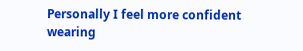Personally I feel more confident wearing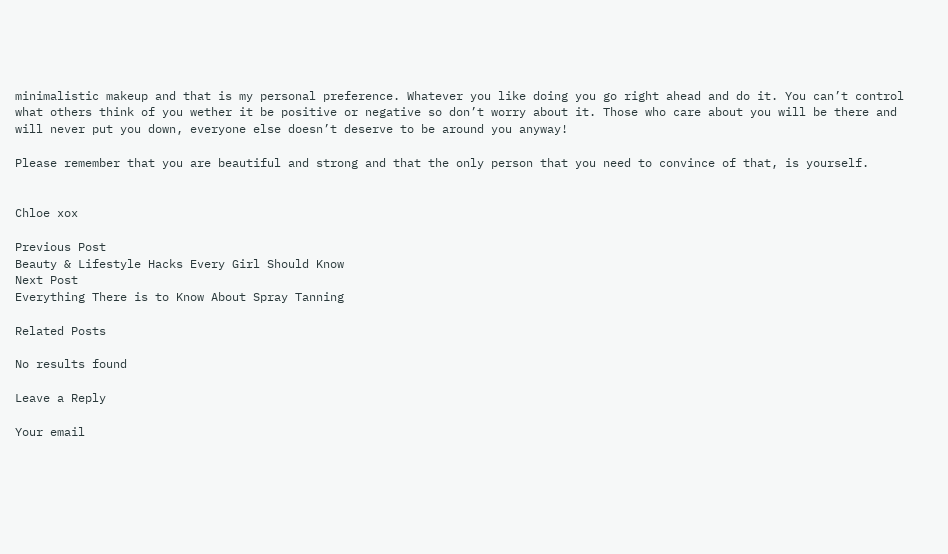minimalistic makeup and that is my personal preference. Whatever you like doing you go right ahead and do it. You can’t control what others think of you wether it be positive or negative so don’t worry about it. Those who care about you will be there and will never put you down, everyone else doesn’t deserve to be around you anyway!

Please remember that you are beautiful and strong and that the only person that you need to convince of that, is yourself.


Chloe xox

Previous Post
Beauty & Lifestyle Hacks Every Girl Should Know
Next Post
Everything There is to Know About Spray Tanning

Related Posts

No results found

Leave a Reply

Your email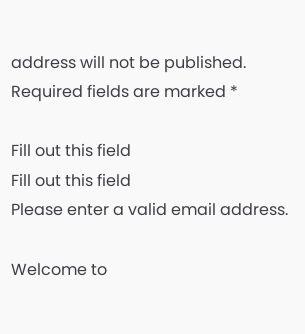address will not be published. Required fields are marked *

Fill out this field
Fill out this field
Please enter a valid email address.

Welcome to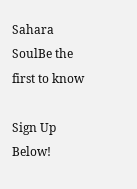Sahara SoulBe the first to know

Sign Up Below!